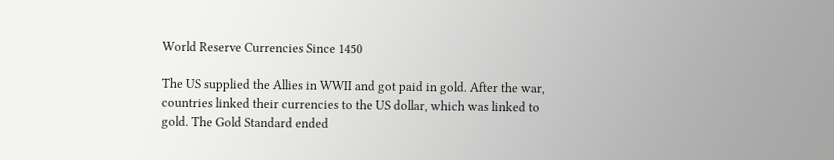World Reserve Currencies Since 1450

The US supplied the Allies in WWII and got paid in gold. After the war, countries linked their currencies to the US dollar, which was linked to gold. The Gold Standard ended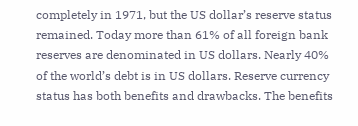completely in 1971, but the US dollar’s reserve status remained. Today more than 61% of all foreign bank reserves are denominated in US dollars. Nearly 40% of the world’s debt is in US dollars. Reserve currency status has both benefits and drawbacks. The benefits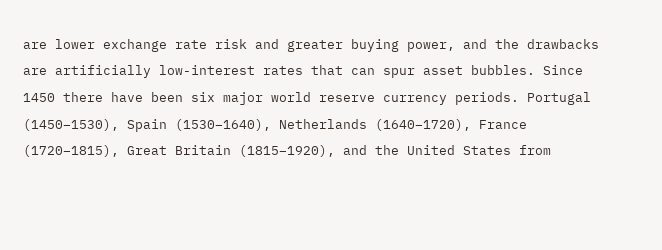are lower exchange rate risk and greater buying power, and the drawbacks are artificially low-interest rates that can spur asset bubbles. Since 1450 there have been six major world reserve currency periods. Portugal (1450–1530), Spain (1530–1640), Netherlands (1640–1720), France (1720–1815), Great Britain (1815–1920), and the United States from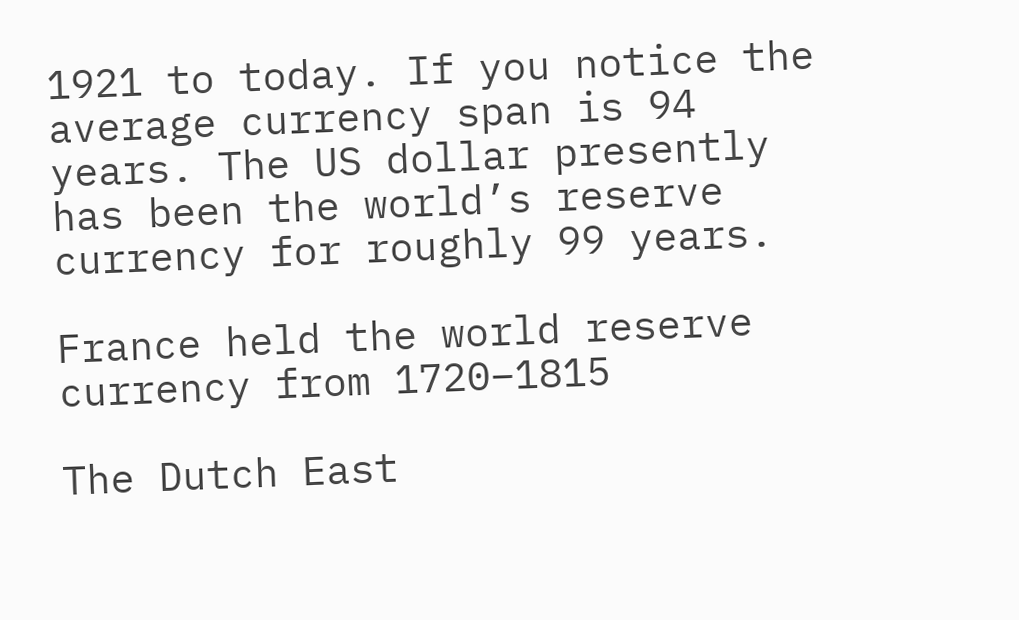1921 to today. If you notice the average currency span is 94 years. The US dollar presently has been the world’s reserve currency for roughly 99 years.

France held the world reserve currency from 1720–1815

The Dutch East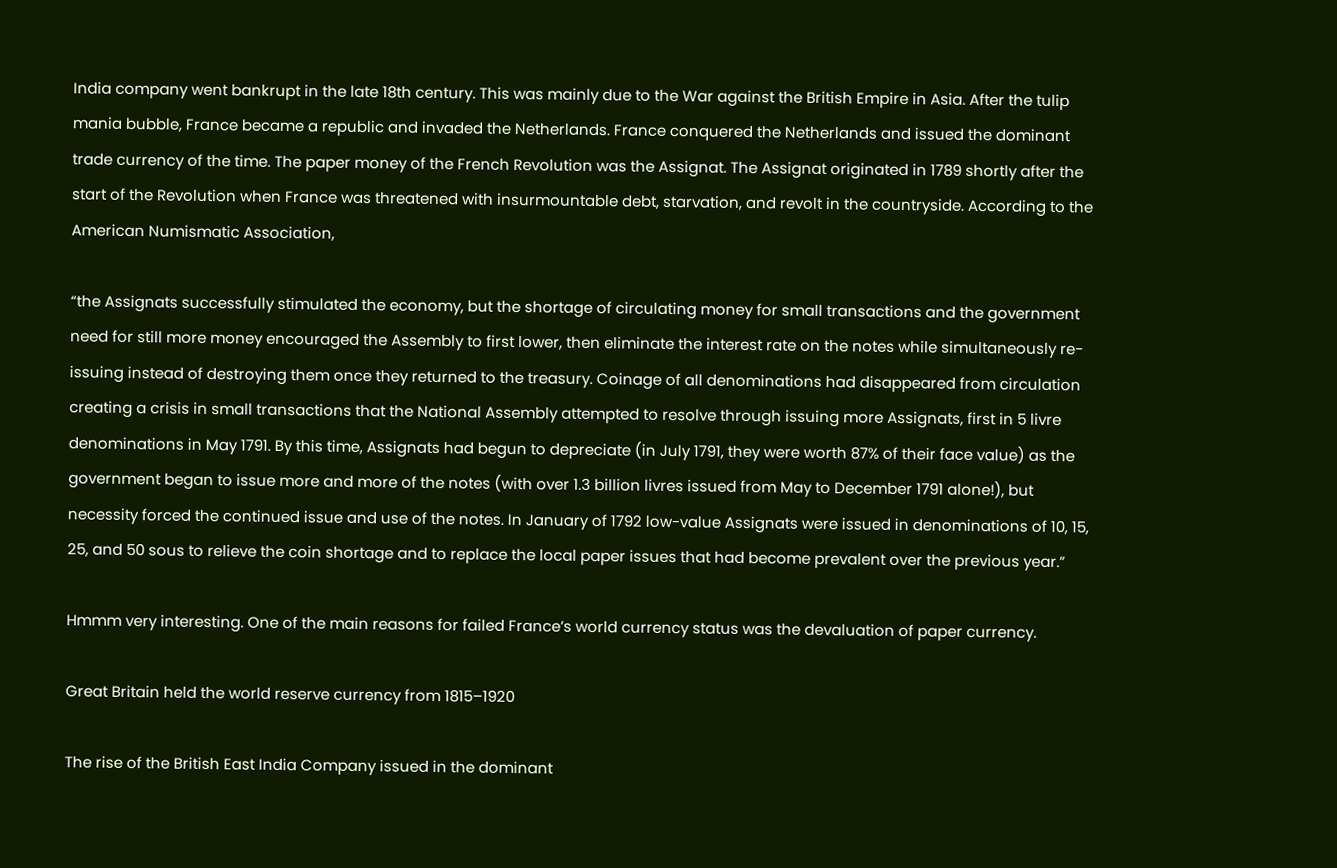India company went bankrupt in the late 18th century. This was mainly due to the War against the British Empire in Asia. After the tulip mania bubble, France became a republic and invaded the Netherlands. France conquered the Netherlands and issued the dominant trade currency of the time. The paper money of the French Revolution was the Assignat. The Assignat originated in 1789 shortly after the start of the Revolution when France was threatened with insurmountable debt, starvation, and revolt in the countryside. According to the American Numismatic Association,

“the Assignats successfully stimulated the economy, but the shortage of circulating money for small transactions and the government need for still more money encouraged the Assembly to first lower, then eliminate the interest rate on the notes while simultaneously re-issuing instead of destroying them once they returned to the treasury. Coinage of all denominations had disappeared from circulation creating a crisis in small transactions that the National Assembly attempted to resolve through issuing more Assignats, first in 5 livre denominations in May 1791. By this time, Assignats had begun to depreciate (in July 1791, they were worth 87% of their face value) as the government began to issue more and more of the notes (with over 1.3 billion livres issued from May to December 1791 alone!), but necessity forced the continued issue and use of the notes. In January of 1792 low-value Assignats were issued in denominations of 10, 15, 25, and 50 sous to relieve the coin shortage and to replace the local paper issues that had become prevalent over the previous year.”

Hmmm very interesting. One of the main reasons for failed France’s world currency status was the devaluation of paper currency.

Great Britain held the world reserve currency from 1815–1920

The rise of the British East India Company issued in the dominant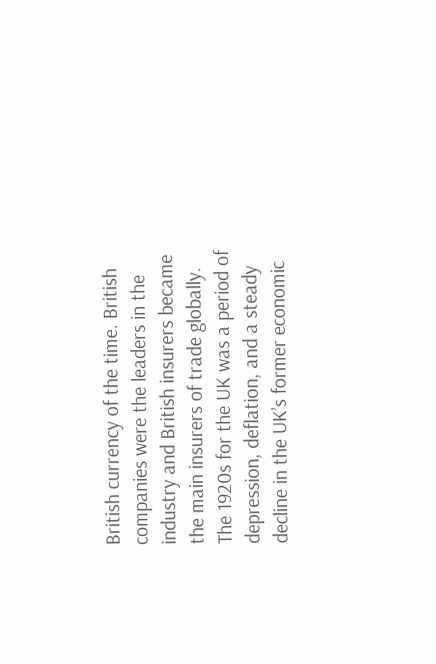British currency of the time. British companies were the leaders in the industry and British insurers became the main insurers of trade globally. The 1920s for the UK was a period of depression, deflation, and a steady decline in the UK’s former economic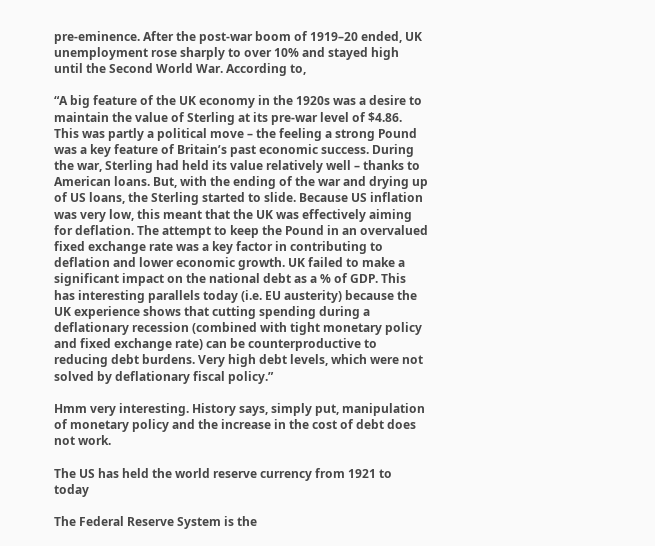pre-eminence. After the post-war boom of 1919–20 ended, UK unemployment rose sharply to over 10% and stayed high until the Second World War. According to,

“A big feature of the UK economy in the 1920s was a desire to maintain the value of Sterling at its pre-war level of $4.86. This was partly a political move – the feeling a strong Pound was a key feature of Britain’s past economic success. During the war, Sterling had held its value relatively well – thanks to American loans. But, with the ending of the war and drying up of US loans, the Sterling started to slide. Because US inflation was very low, this meant that the UK was effectively aiming for deflation. The attempt to keep the Pound in an overvalued fixed exchange rate was a key factor in contributing to deflation and lower economic growth. UK failed to make a significant impact on the national debt as a % of GDP. This has interesting parallels today (i.e. EU austerity) because the UK experience shows that cutting spending during a deflationary recession (combined with tight monetary policy and fixed exchange rate) can be counterproductive to reducing debt burdens. Very high debt levels, which were not solved by deflationary fiscal policy.”

Hmm very interesting. History says, simply put, manipulation of monetary policy and the increase in the cost of debt does not work.

The US has held the world reserve currency from 1921 to today

The Federal Reserve System is the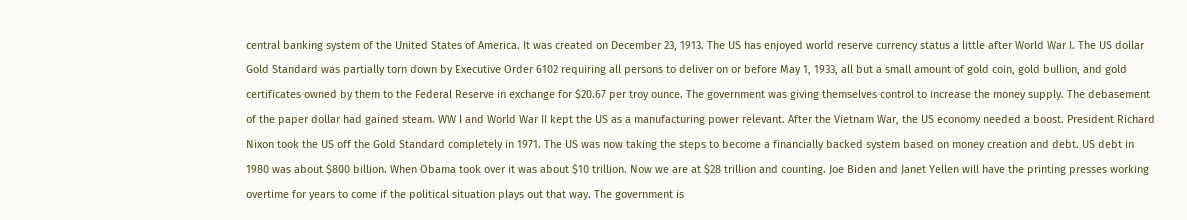central banking system of the United States of America. It was created on December 23, 1913. The US has enjoyed world reserve currency status a little after World War I. The US dollar Gold Standard was partially torn down by Executive Order 6102 requiring all persons to deliver on or before May 1, 1933, all but a small amount of gold coin, gold bullion, and gold certificates owned by them to the Federal Reserve in exchange for $20.67 per troy ounce. The government was giving themselves control to increase the money supply. The debasement of the paper dollar had gained steam. WW I and World War II kept the US as a manufacturing power relevant. After the Vietnam War, the US economy needed a boost. President Richard Nixon took the US off the Gold Standard completely in 1971. The US was now taking the steps to become a financially backed system based on money creation and debt. US debt in 1980 was about $800 billion. When Obama took over it was about $10 trillion. Now we are at $28 trillion and counting. Joe Biden and Janet Yellen will have the printing presses working overtime for years to come if the political situation plays out that way. The government is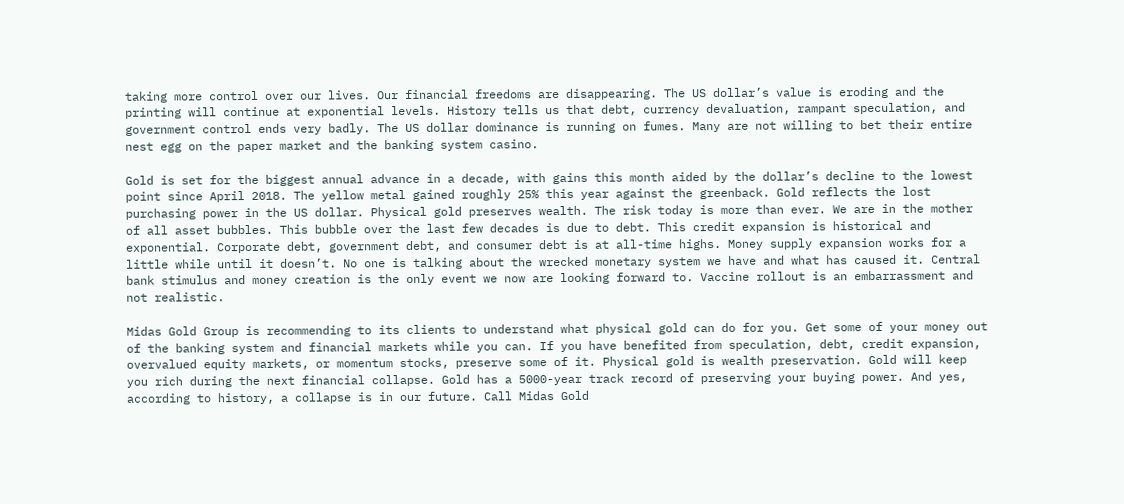taking more control over our lives. Our financial freedoms are disappearing. The US dollar’s value is eroding and the printing will continue at exponential levels. History tells us that debt, currency devaluation, rampant speculation, and government control ends very badly. The US dollar dominance is running on fumes. Many are not willing to bet their entire nest egg on the paper market and the banking system casino.

Gold is set for the biggest annual advance in a decade, with gains this month aided by the dollar’s decline to the lowest point since April 2018. The yellow metal gained roughly 25% this year against the greenback. Gold reflects the lost purchasing power in the US dollar. Physical gold preserves wealth. The risk today is more than ever. We are in the mother of all asset bubbles. This bubble over the last few decades is due to debt. This credit expansion is historical and exponential. Corporate debt, government debt, and consumer debt is at all-time highs. Money supply expansion works for a little while until it doesn’t. No one is talking about the wrecked monetary system we have and what has caused it. Central bank stimulus and money creation is the only event we now are looking forward to. Vaccine rollout is an embarrassment and not realistic.

Midas Gold Group is recommending to its clients to understand what physical gold can do for you. Get some of your money out of the banking system and financial markets while you can. If you have benefited from speculation, debt, credit expansion, overvalued equity markets, or momentum stocks, preserve some of it. Physical gold is wealth preservation. Gold will keep you rich during the next financial collapse. Gold has a 5000-year track record of preserving your buying power. And yes, according to history, a collapse is in our future. Call Midas Gold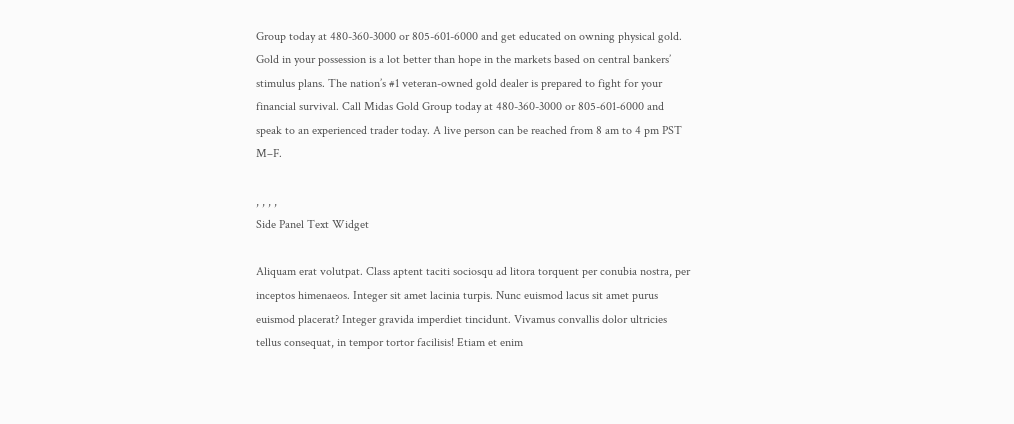Group today at 480-360-3000 or 805-601-6000 and get educated on owning physical gold. Gold in your possession is a lot better than hope in the markets based on central bankers’ stimulus plans. The nation’s #1 veteran-owned gold dealer is prepared to fight for your financial survival. Call Midas Gold Group today at 480-360-3000 or 805-601-6000 and speak to an experienced trader today. A live person can be reached from 8 am to 4 pm PST M–F.

, , , ,
Side Panel Text Widget

Aliquam erat volutpat. Class aptent taciti sociosqu ad litora torquent per conubia nostra, per inceptos himenaeos. Integer sit amet lacinia turpis. Nunc euismod lacus sit amet purus euismod placerat? Integer gravida imperdiet tincidunt. Vivamus convallis dolor ultricies tellus consequat, in tempor tortor facilisis! Etiam et enim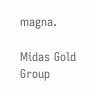magna.

Midas Gold Group